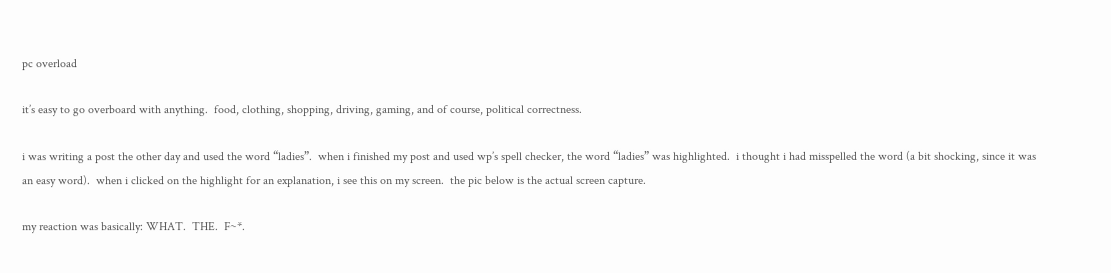pc overload

it’s easy to go overboard with anything.  food, clothing, shopping, driving, gaming, and of course, political correctness.

i was writing a post the other day and used the word “ladies”.  when i finished my post and used wp’s spell checker, the word “ladies” was highlighted.  i thought i had misspelled the word (a bit shocking, since it was an easy word).  when i clicked on the highlight for an explanation, i see this on my screen.  the pic below is the actual screen capture.

my reaction was basically: WHAT.  THE.  F~*.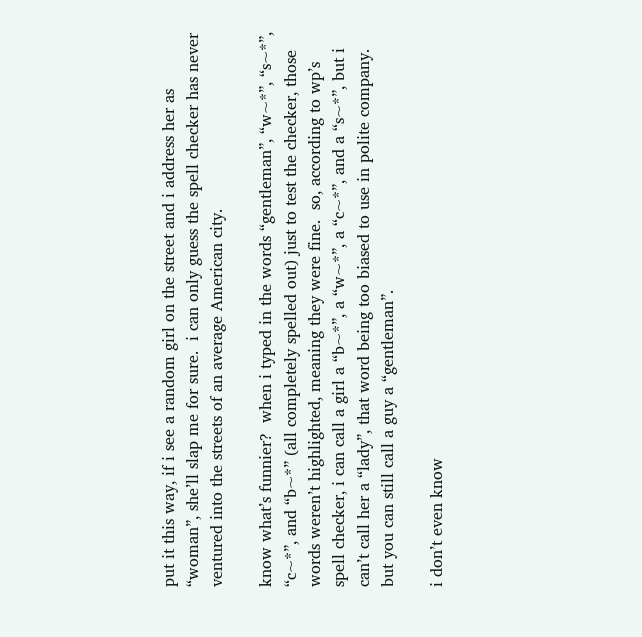put it this way, if i see a random girl on the street and i address her as “woman”, she’ll slap me for sure.  i can only guess the spell checker has never ventured into the streets of an average American city.

know what’s funnier?  when i typed in the words “gentleman”, “w~*”, “s~*”, “c~*”, and “b~*” (all completely spelled out) just to test the checker, those words weren’t highlighted, meaning they were fine.  so, according to wp’s spell checker, i can call a girl a “b~*”, a “w~*”, a “c~*”, and a “s~*”, but i can’t call her a “lady”, that word being too biased to use in polite company.  but you can still call a guy a “gentleman”.

i don’t even know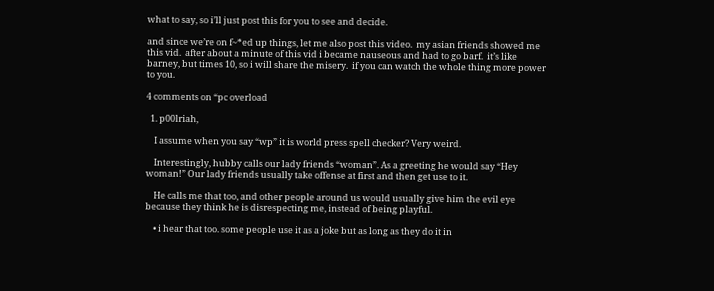what to say, so i’ll just post this for you to see and decide.

and since we’re on f~*ed up things, let me also post this video.  my asian friends showed me this vid.  after about a minute of this vid i became nauseous and had to go barf.  it’s like barney, but times 10, so i will share the misery.  if you can watch the whole thing more power to you.

4 comments on “pc overload

  1. p00lriah,

    I assume when you say “wp” it is world press spell checker? Very weird.

    Interestingly, hubby calls our lady friends “woman”. As a greeting he would say “Hey woman!” Our lady friends usually take offense at first and then get use to it.

    He calls me that too, and other people around us would usually give him the evil eye because they think he is disrespecting me, instead of being playful.

    • i hear that too. some people use it as a joke but as long as they do it in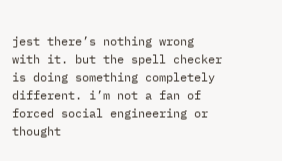jest there’s nothing wrong with it. but the spell checker is doing something completely different. i’m not a fan of forced social engineering or thought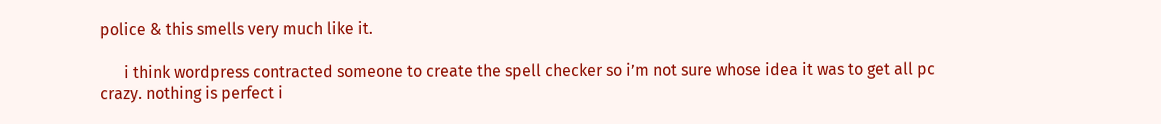police & this smells very much like it.

      i think wordpress contracted someone to create the spell checker so i’m not sure whose idea it was to get all pc crazy. nothing is perfect i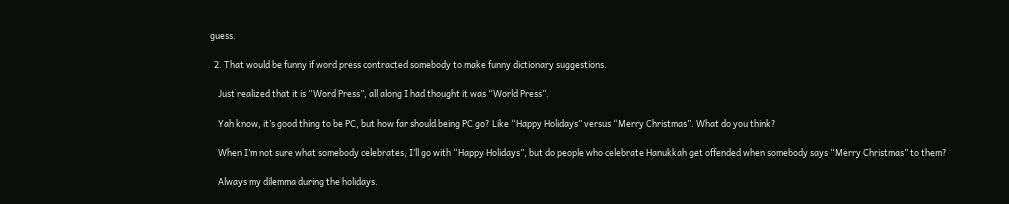guess.

  2. That would be funny if word press contracted somebody to make funny dictionary suggestions.

    Just realized that it is “Word Press”, all along I had thought it was “World Press”.

    Yah know, it’s good thing to be PC, but how far should being PC go? Like “Happy Holidays” versus “Merry Christmas”. What do you think?

    When I’m not sure what somebody celebrates, I’ll go with “Happy Holidays”, but do people who celebrate Hanukkah get offended when somebody says “Merry Christmas” to them?

    Always my dilemma during the holidays.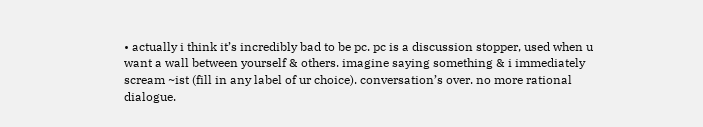• actually i think it’s incredibly bad to be pc. pc is a discussion stopper, used when u want a wall between yourself & others. imagine saying something & i immediately scream ~ist (fill in any label of ur choice). conversation’s over. no more rational dialogue.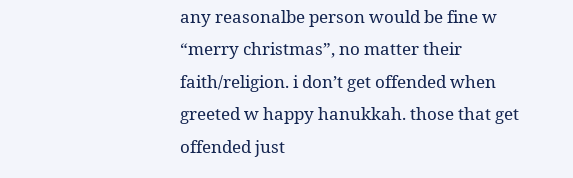any reasonalbe person would be fine w “merry christmas”, no matter their faith/religion. i don’t get offended when greeted w happy hanukkah. those that get offended just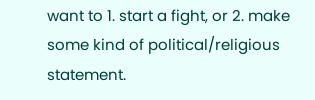want to 1. start a fight, or 2. make some kind of political/religious statement.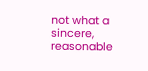not what a sincere, reasonable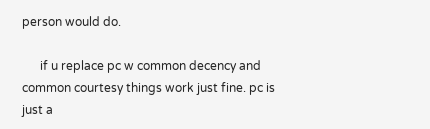person would do.

      if u replace pc w common decency and common courtesy things work just fine. pc is just a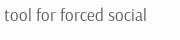tool for forced social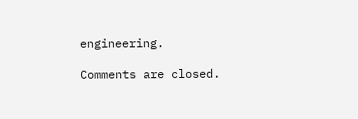engineering.

Comments are closed.